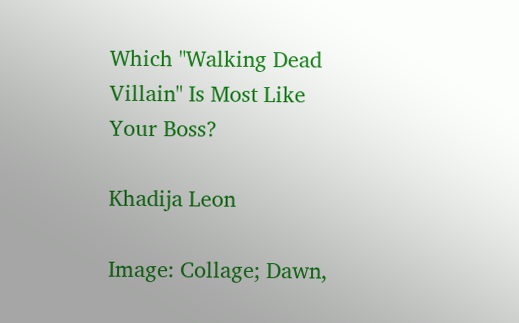Which "Walking Dead Villain" Is Most Like Your Boss?

Khadija Leon

Image: Collage; Dawn,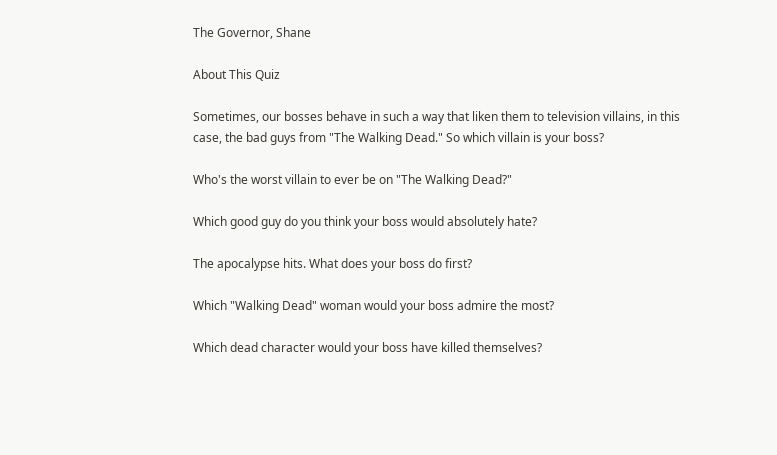The Governor, Shane

About This Quiz

Sometimes, our bosses behave in such a way that liken them to television villains, in this case, the bad guys from "The Walking Dead." So which villain is your boss?

Who's the worst villain to ever be on "The Walking Dead?"

Which good guy do you think your boss would absolutely hate?

The apocalypse hits. What does your boss do first?

Which "Walking Dead" woman would your boss admire the most?

Which dead character would your boss have killed themselves?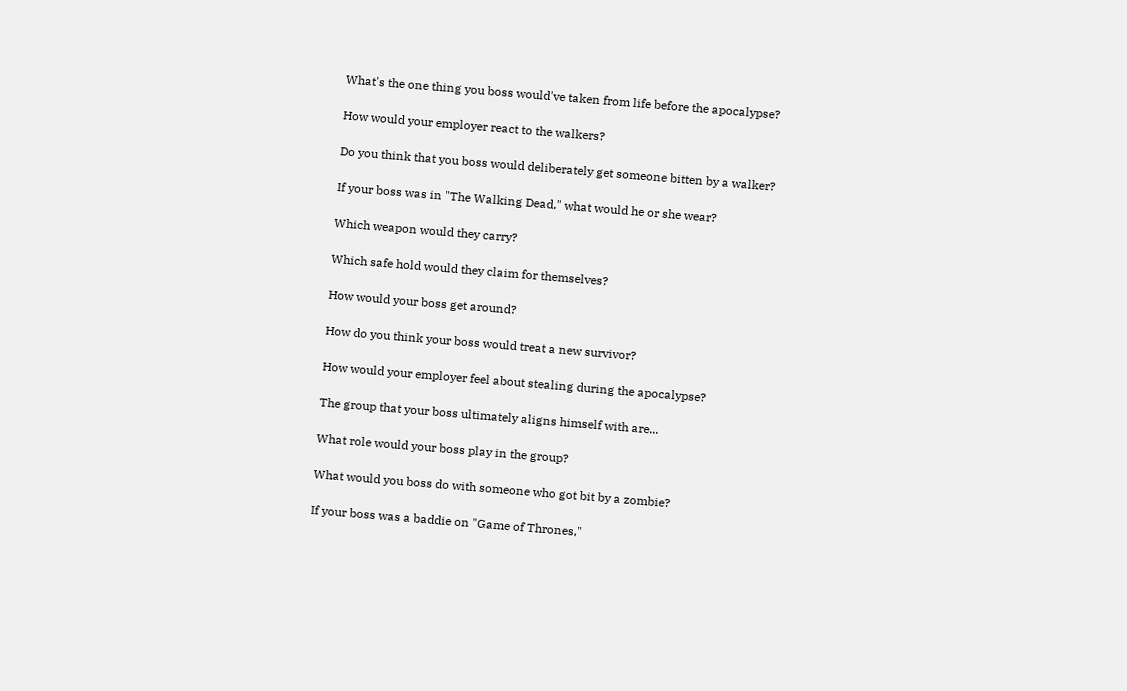What's the one thing you boss would've taken from life before the apocalypse?

How would your employer react to the walkers?

Do you think that you boss would deliberately get someone bitten by a walker?

If your boss was in "The Walking Dead," what would he or she wear?

Which weapon would they carry?

Which safe hold would they claim for themselves?

How would your boss get around?

How do you think your boss would treat a new survivor?

How would your employer feel about stealing during the apocalypse?

The group that your boss ultimately aligns himself with are...

What role would your boss play in the group?

What would you boss do with someone who got bit by a zombie?

If your boss was a baddie on "Game of Thrones,"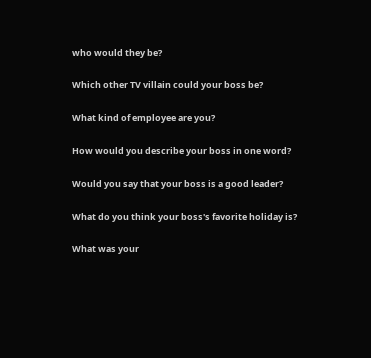who would they be?

Which other TV villain could your boss be?

What kind of employee are you?

How would you describe your boss in one word?

Would you say that your boss is a good leader?

What do you think your boss's favorite holiday is?

What was your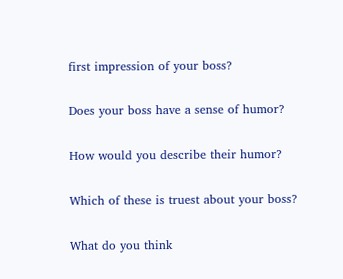first impression of your boss?

Does your boss have a sense of humor?

How would you describe their humor?

Which of these is truest about your boss?

What do you think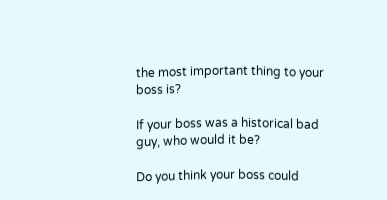the most important thing to your boss is?

If your boss was a historical bad guy, who would it be?

Do you think your boss could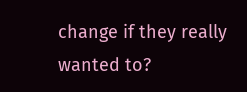change if they really wanted to?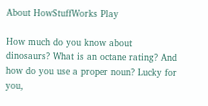About HowStuffWorks Play

How much do you know about dinosaurs? What is an octane rating? And how do you use a proper noun? Lucky for you,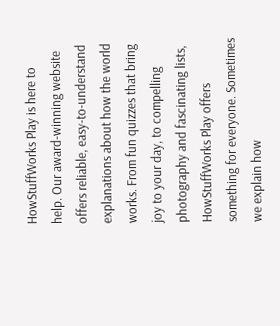HowStuffWorks Play is here to help. Our award-winning website offers reliable, easy-to-understand explanations about how the world works. From fun quizzes that bring joy to your day, to compelling photography and fascinating lists, HowStuffWorks Play offers something for everyone. Sometimes we explain how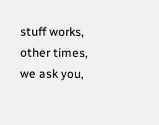stuff works, other times, we ask you,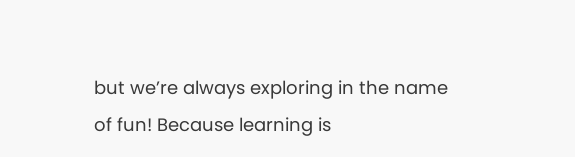but we’re always exploring in the name of fun! Because learning is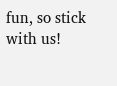fun, so stick with us!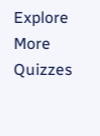Explore More Quizzes